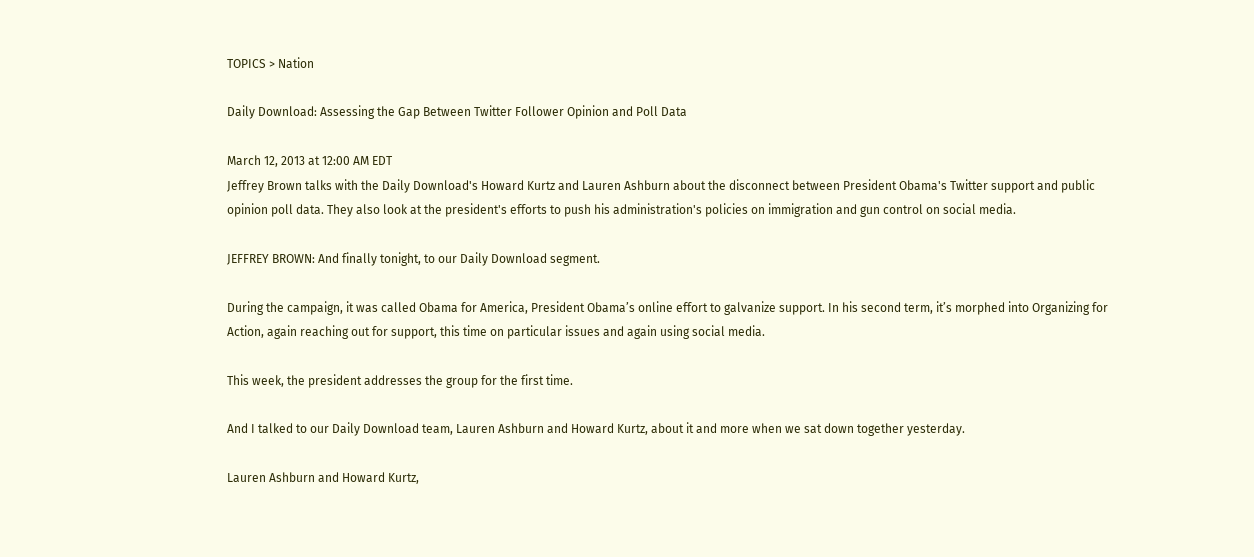TOPICS > Nation

Daily Download: Assessing the Gap Between Twitter Follower Opinion and Poll Data

March 12, 2013 at 12:00 AM EDT
Jeffrey Brown talks with the Daily Download's Howard Kurtz and Lauren Ashburn about the disconnect between President Obama's Twitter support and public opinion poll data. They also look at the president's efforts to push his administration's policies on immigration and gun control on social media.

JEFFREY BROWN: And finally tonight, to our Daily Download segment.

During the campaign, it was called Obama for America, President Obama’s online effort to galvanize support. In his second term, it’s morphed into Organizing for Action, again reaching out for support, this time on particular issues and again using social media.

This week, the president addresses the group for the first time.

And I talked to our Daily Download team, Lauren Ashburn and Howard Kurtz, about it and more when we sat down together yesterday.

Lauren Ashburn and Howard Kurtz,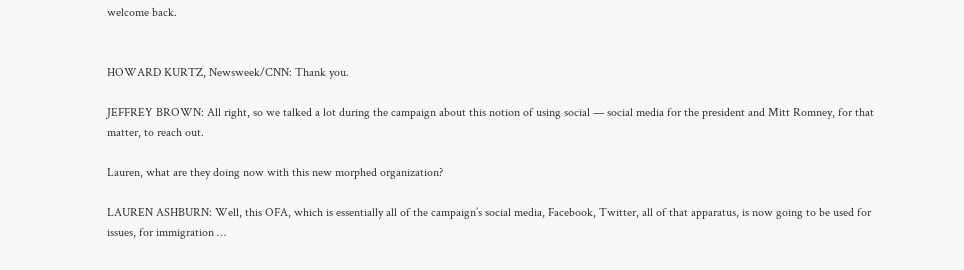welcome back.


HOWARD KURTZ, Newsweek/CNN: Thank you.

JEFFREY BROWN: All right, so we talked a lot during the campaign about this notion of using social — social media for the president and Mitt Romney, for that matter, to reach out.

Lauren, what are they doing now with this new morphed organization?

LAUREN ASHBURN: Well, this OFA, which is essentially all of the campaign’s social media, Facebook, Twitter, all of that apparatus, is now going to be used for issues, for immigration …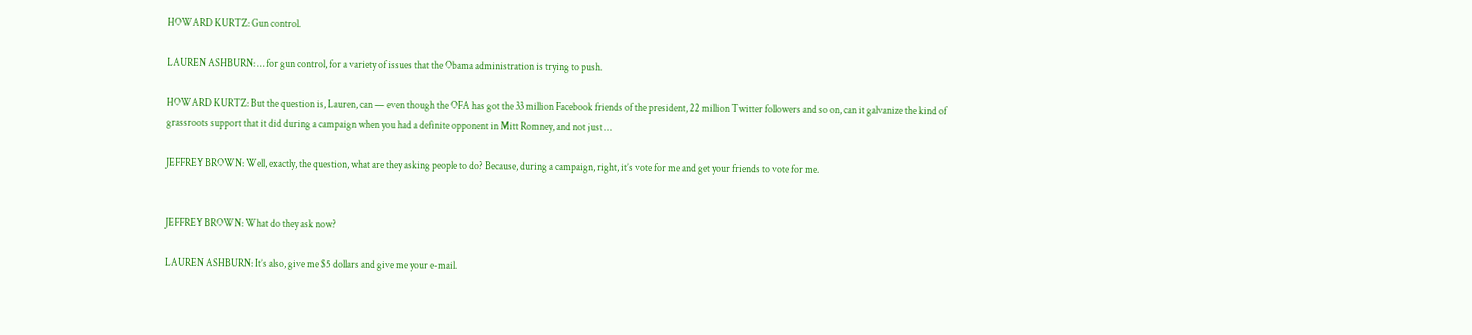HOWARD KURTZ: Gun control.

LAUREN ASHBURN: … for gun control, for a variety of issues that the Obama administration is trying to push.

HOWARD KURTZ: But the question is, Lauren, can — even though the OFA has got the 33 million Facebook friends of the president, 22 million Twitter followers and so on, can it galvanize the kind of grassroots support that it did during a campaign when you had a definite opponent in Mitt Romney, and not just …

JEFFREY BROWN: Well, exactly, the question, what are they asking people to do? Because, during a campaign, right, it’s vote for me and get your friends to vote for me.


JEFFREY BROWN: What do they ask now?

LAUREN ASHBURN: It’s also, give me $5 dollars and give me your e-mail.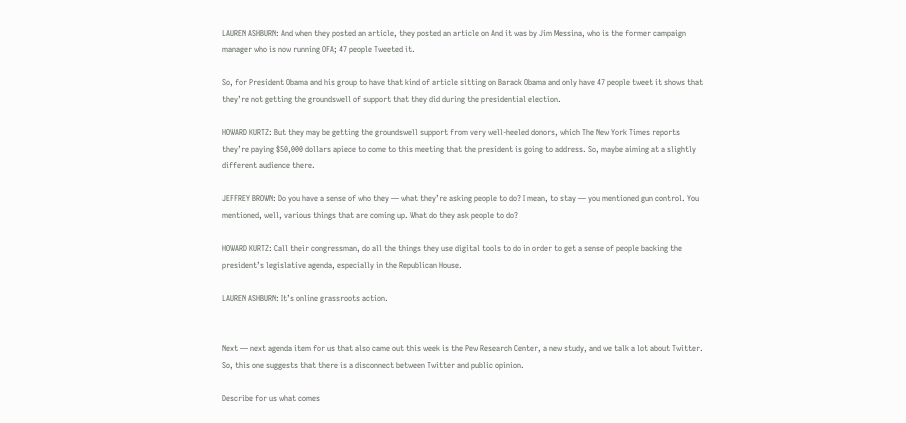LAUREN ASHBURN: And when they posted an article, they posted an article on And it was by Jim Messina, who is the former campaign manager who is now running OFA; 47 people Tweeted it.

So, for President Obama and his group to have that kind of article sitting on Barack Obama and only have 47 people tweet it shows that they’re not getting the groundswell of support that they did during the presidential election.

HOWARD KURTZ: But they may be getting the groundswell support from very well-heeled donors, which The New York Times reports they’re paying $50,000 dollars apiece to come to this meeting that the president is going to address. So, maybe aiming at a slightly different audience there.

JEFFREY BROWN: Do you have a sense of who they — what they’re asking people to do? I mean, to stay — you mentioned gun control. You mentioned, well, various things that are coming up. What do they ask people to do?

HOWARD KURTZ: Call their congressman, do all the things they use digital tools to do in order to get a sense of people backing the president’s legislative agenda, especially in the Republican House.

LAUREN ASHBURN: It’s online grassroots action.


Next — next agenda item for us that also came out this week is the Pew Research Center, a new study, and we talk a lot about Twitter. So, this one suggests that there is a disconnect between Twitter and public opinion.

Describe for us what comes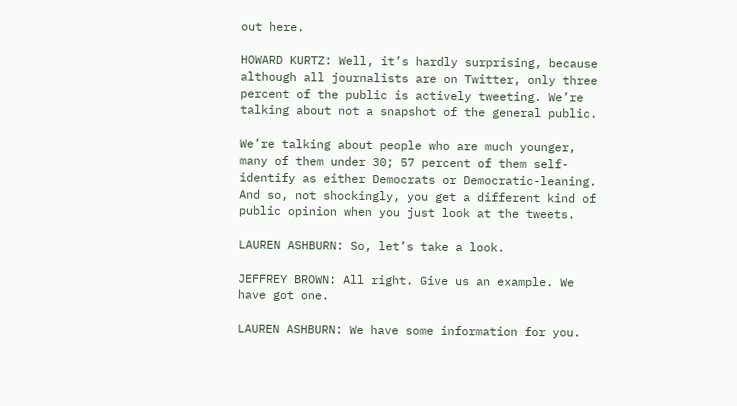out here.

HOWARD KURTZ: Well, it’s hardly surprising, because although all journalists are on Twitter, only three percent of the public is actively tweeting. We’re talking about not a snapshot of the general public.

We’re talking about people who are much younger, many of them under 30; 57 percent of them self-identify as either Democrats or Democratic-leaning. And so, not shockingly, you get a different kind of public opinion when you just look at the tweets.

LAUREN ASHBURN: So, let’s take a look.

JEFFREY BROWN: All right. Give us an example. We have got one.

LAUREN ASHBURN: We have some information for you.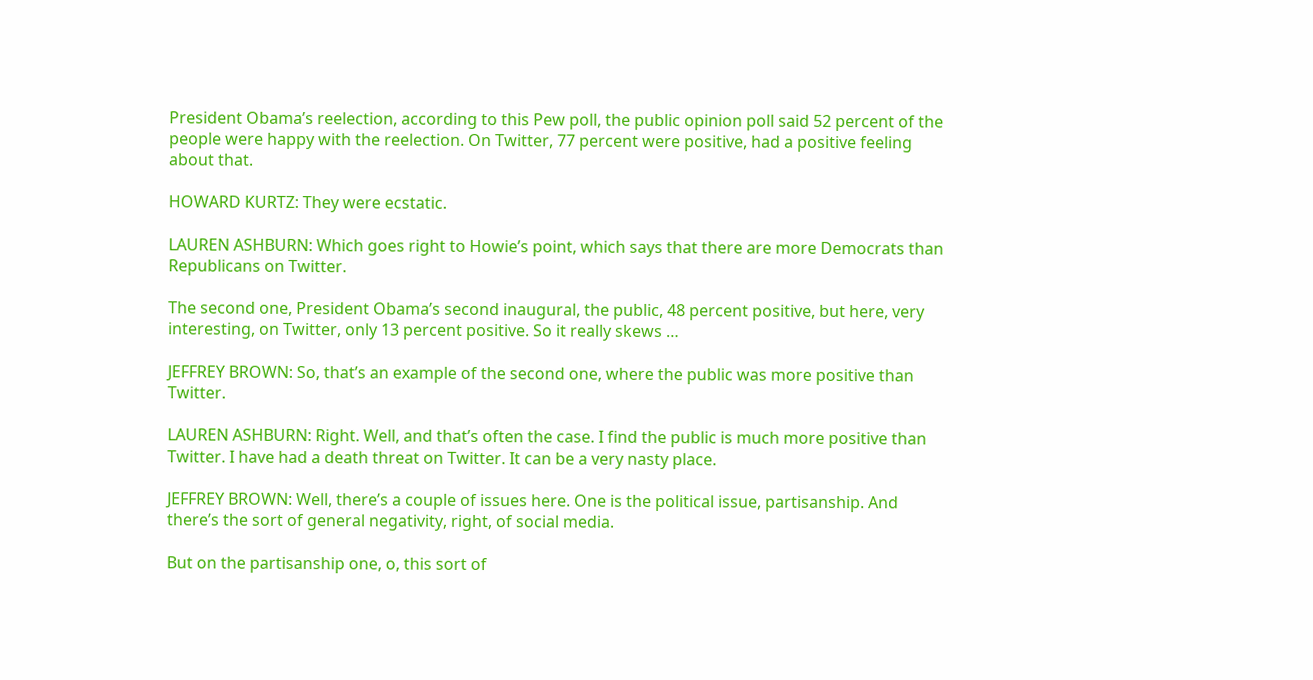President Obama’s reelection, according to this Pew poll, the public opinion poll said 52 percent of the people were happy with the reelection. On Twitter, 77 percent were positive, had a positive feeling about that.

HOWARD KURTZ: They were ecstatic.

LAUREN ASHBURN: Which goes right to Howie’s point, which says that there are more Democrats than Republicans on Twitter.

The second one, President Obama’s second inaugural, the public, 48 percent positive, but here, very interesting, on Twitter, only 13 percent positive. So it really skews …

JEFFREY BROWN: So, that’s an example of the second one, where the public was more positive than Twitter.

LAUREN ASHBURN: Right. Well, and that’s often the case. I find the public is much more positive than Twitter. I have had a death threat on Twitter. It can be a very nasty place.

JEFFREY BROWN: Well, there’s a couple of issues here. One is the political issue, partisanship. And there’s the sort of general negativity, right, of social media.

But on the partisanship one, o, this sort of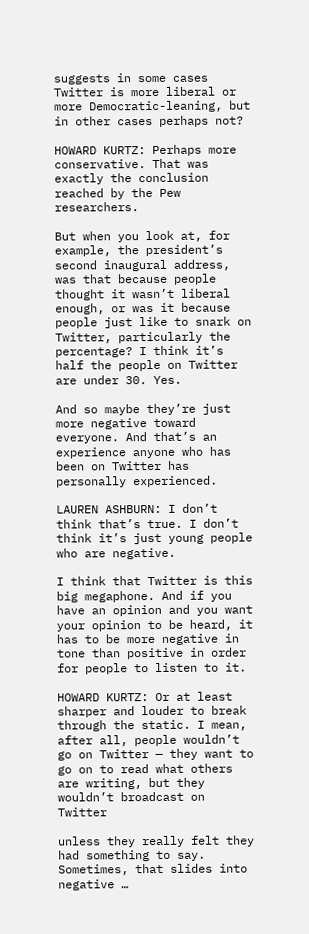suggests in some cases Twitter is more liberal or more Democratic-leaning, but in other cases perhaps not?

HOWARD KURTZ: Perhaps more conservative. That was exactly the conclusion reached by the Pew researchers.

But when you look at, for example, the president’s second inaugural address, was that because people thought it wasn’t liberal enough, or was it because people just like to snark on Twitter, particularly the percentage? I think it’s half the people on Twitter are under 30. Yes.

And so maybe they’re just more negative toward everyone. And that’s an experience anyone who has been on Twitter has personally experienced.

LAUREN ASHBURN: I don’t think that’s true. I don’t think it’s just young people who are negative.

I think that Twitter is this big megaphone. And if you have an opinion and you want your opinion to be heard, it has to be more negative in tone than positive in order for people to listen to it.

HOWARD KURTZ: Or at least sharper and louder to break through the static. I mean, after all, people wouldn’t go on Twitter — they want to go on to read what others are writing, but they wouldn’t broadcast on Twitter

unless they really felt they had something to say. Sometimes, that slides into negative …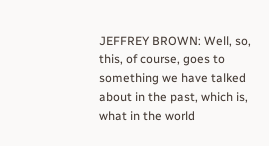JEFFREY BROWN: Well, so, this, of course, goes to something we have talked about in the past, which is, what in the world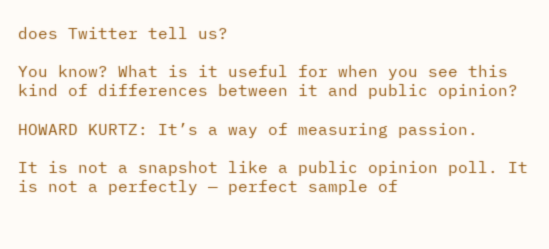does Twitter tell us?

You know? What is it useful for when you see this kind of differences between it and public opinion?

HOWARD KURTZ: It’s a way of measuring passion.

It is not a snapshot like a public opinion poll. It is not a perfectly — perfect sample of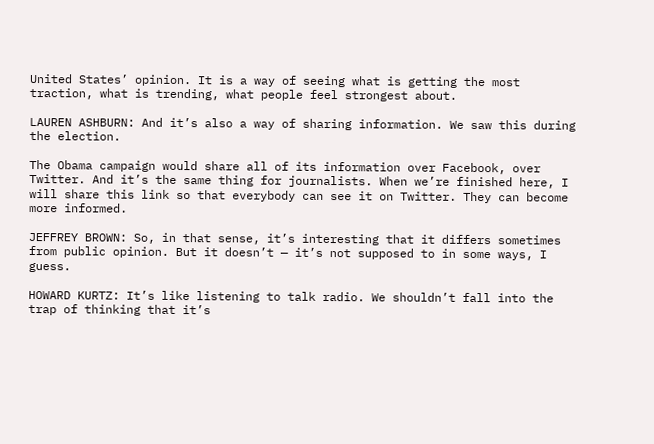United States’ opinion. It is a way of seeing what is getting the most traction, what is trending, what people feel strongest about.

LAUREN ASHBURN: And it’s also a way of sharing information. We saw this during the election.

The Obama campaign would share all of its information over Facebook, over Twitter. And it’s the same thing for journalists. When we’re finished here, I will share this link so that everybody can see it on Twitter. They can become more informed.

JEFFREY BROWN: So, in that sense, it’s interesting that it differs sometimes from public opinion. But it doesn’t — it’s not supposed to in some ways, I guess.

HOWARD KURTZ: It’s like listening to talk radio. We shouldn’t fall into the trap of thinking that it’s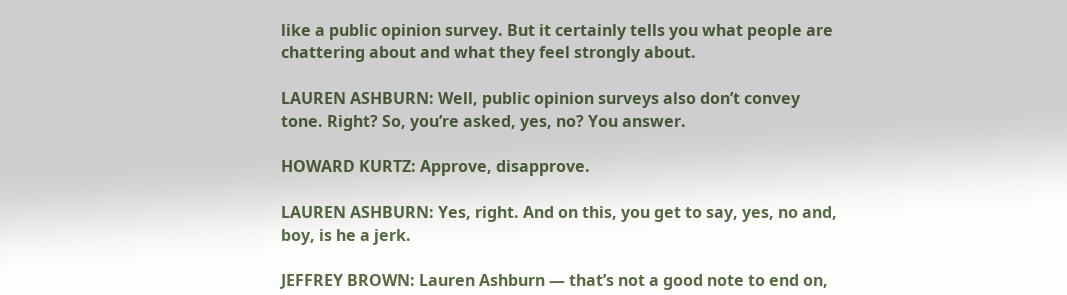like a public opinion survey. But it certainly tells you what people are chattering about and what they feel strongly about.

LAUREN ASHBURN: Well, public opinion surveys also don’t convey tone. Right? So, you’re asked, yes, no? You answer.

HOWARD KURTZ: Approve, disapprove.

LAUREN ASHBURN: Yes, right. And on this, you get to say, yes, no and, boy, is he a jerk.

JEFFREY BROWN: Lauren Ashburn — that’s not a good note to end on,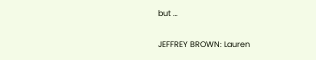but …


JEFFREY BROWN: Lauren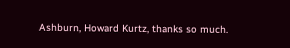Ashburn, Howard Kurtz, thanks so much.